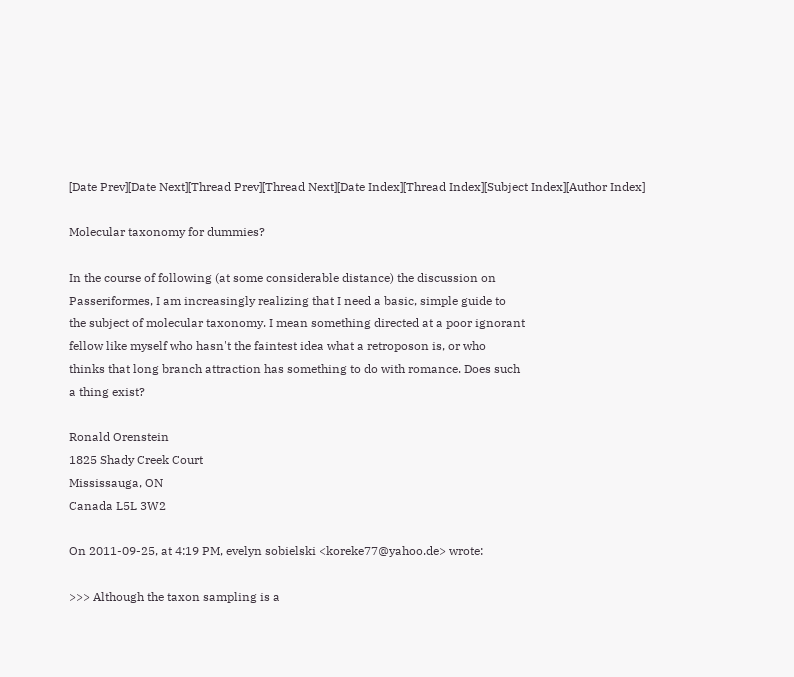[Date Prev][Date Next][Thread Prev][Thread Next][Date Index][Thread Index][Subject Index][Author Index]

Molecular taxonomy for dummies?

In the course of following (at some considerable distance) the discussion on
Passeriformes, I am increasingly realizing that I need a basic, simple guide to
the subject of molecular taxonomy. I mean something directed at a poor ignorant
fellow like myself who hasn't the faintest idea what a retroposon is, or who
thinks that long branch attraction has something to do with romance. Does such
a thing exist?

Ronald Orenstein
1825 Shady Creek Court
Mississauga, ON
Canada L5L 3W2

On 2011-09-25, at 4:19 PM, evelyn sobielski <koreke77@yahoo.de> wrote:

>>> Although the taxon sampling is a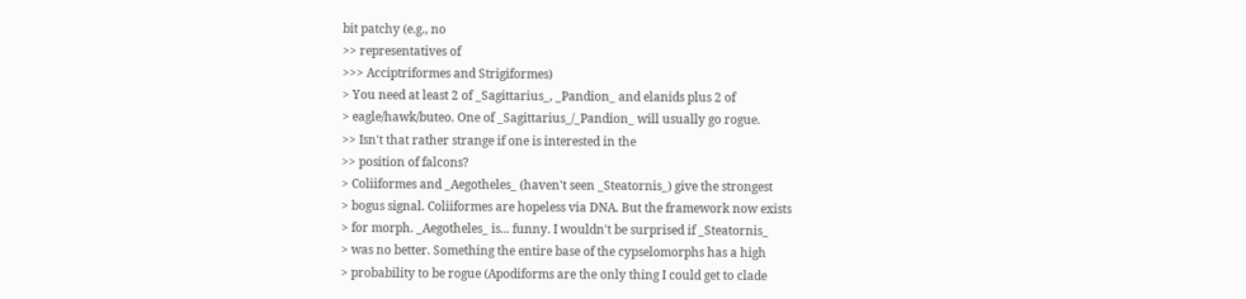bit patchy (e.g., no
>> representatives of
>>> Acciptriformes and Strigiformes)
> You need at least 2 of _Sagittarius_, _Pandion_ and elanids plus 2 of
> eagle/hawk/buteo. One of _Sagittarius_/_Pandion_ will usually go rogue.
>> Isn't that rather strange if one is interested in the
>> position of falcons?
> Coliiformes and _Aegotheles_ (haven't seen _Steatornis_) give the strongest
> bogus signal. Coliiformes are hopeless via DNA. But the framework now exists
> for morph. _Aegotheles_ is... funny. I wouldn't be surprised if _Steatornis_
> was no better. Something the entire base of the cypselomorphs has a high
> probability to be rogue (Apodiforms are the only thing I could get to clade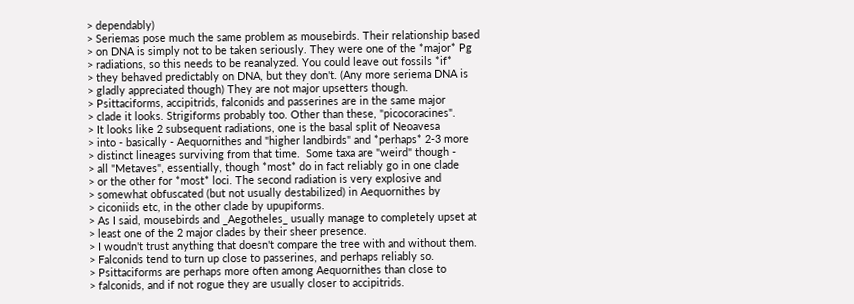> dependably)
> Seriemas pose much the same problem as mousebirds. Their relationship based
> on DNA is simply not to be taken seriously. They were one of the *major* Pg
> radiations, so this needs to be reanalyzed. You could leave out fossils *if*
> they behaved predictably on DNA, but they don't. (Any more seriema DNA is
> gladly appreciated though) They are not major upsetters though.
> Psittaciforms, accipitrids, falconids and passerines are in the same major
> clade it looks. Strigiforms probably too. Other than these, "picocoracines".
> It looks like 2 subsequent radiations, one is the basal split of Neoavesa
> into - basically - Aequornithes and "higher landbirds" and *perhaps* 2-3 more
> distinct lineages surviving from that time.  Some taxa are "weird" though -
> all "Metaves", essentially, though *most* do in fact reliably go in one clade
> or the other for *most* loci. The second radiation is very explosive and
> somewhat obfuscated (but not usually destabilized) in Aequornithes by
> ciconiids etc, in the other clade by upupiforms.
> As I said, mousebirds and _Aegotheles_ usually manage to completely upset at
> least one of the 2 major clades by their sheer presence.
> I woudn't trust anything that doesn't compare the tree with and without them.
> Falconids tend to turn up close to passerines, and perhaps reliably so.
> Psittaciforms are perhaps more often among Aequornithes than close to
> falconids, and if not rogue they are usually closer to accipitrids.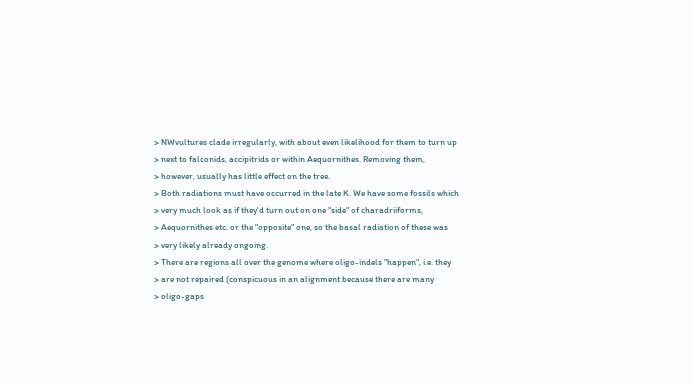> NWvultures clade irregularly, with about even likelihood for them to turn up
> next to falconids, accipitrids or within Aequornithes. Removing them,
> however, usually has little effect on the tree.
> Both radiations must have occurred in the late K. We have some fossils which
> very much look as if they'd turn out on one "side" of charadriiforms,
> Aequornithes etc. or the "opposite" one, so the basal radiation of these was
> very likely already ongoing.
> There are regions all over the genome where oligo-indels "happen", i.e. they
> are not repaired (conspicuous in an alignment because there are many
> oligo-gaps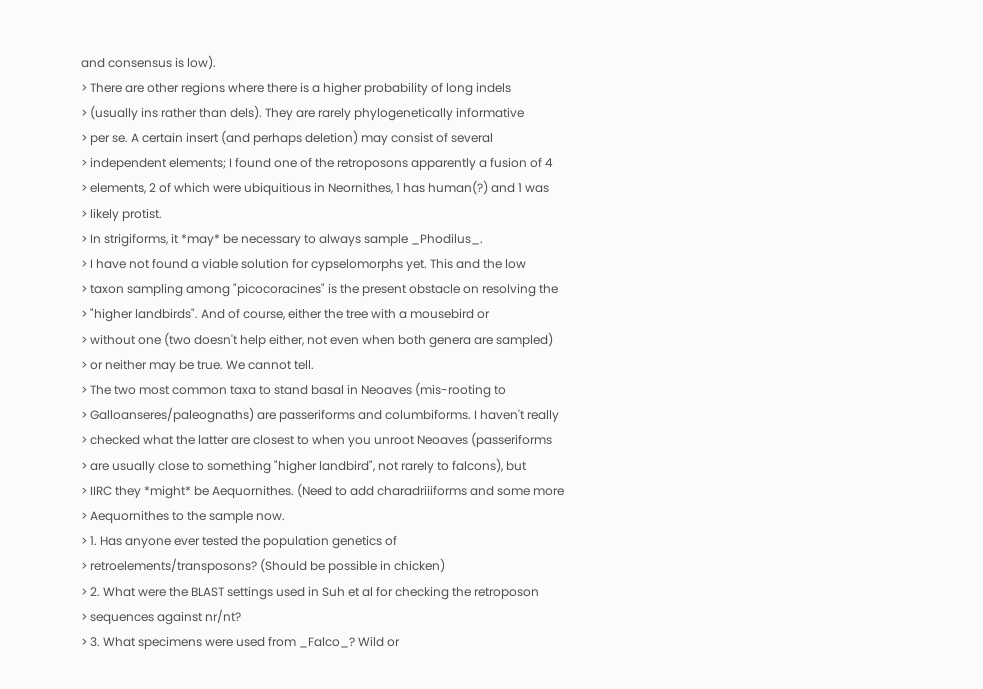and consensus is low).
> There are other regions where there is a higher probability of long indels
> (usually ins rather than dels). They are rarely phylogenetically informative
> per se. A certain insert (and perhaps deletion) may consist of several
> independent elements; I found one of the retroposons apparently a fusion of 4
> elements, 2 of which were ubiquitious in Neornithes, 1 has human(?) and 1 was
> likely protist.
> In strigiforms, it *may* be necessary to always sample _Phodilus_.
> I have not found a viable solution for cypselomorphs yet. This and the low
> taxon sampling among "picocoracines" is the present obstacle on resolving the
> "higher landbirds". And of course, either the tree with a mousebird or
> without one (two doesn't help either, not even when both genera are sampled)
> or neither may be true. We cannot tell.
> The two most common taxa to stand basal in Neoaves (mis-rooting to
> Galloanseres/paleognaths) are passeriforms and columbiforms. I haven't really
> checked what the latter are closest to when you unroot Neoaves (passeriforms
> are usually close to something "higher landbird", not rarely to falcons), but
> IIRC they *might* be Aequornithes. (Need to add charadriiiforms and some more
> Aequornithes to the sample now.
> 1. Has anyone ever tested the population genetics of
> retroelements/transposons? (Should be possible in chicken)
> 2. What were the BLAST settings used in Suh et al for checking the retroposon
> sequences against nr/nt?
> 3. What specimens were used from _Falco_? Wild or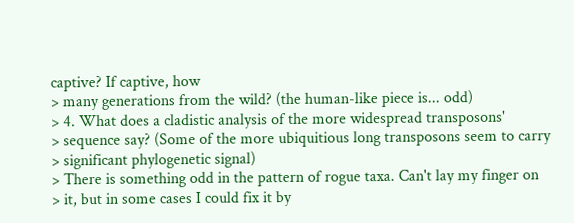captive? If captive, how
> many generations from the wild? (the human-like piece is... odd)
> 4. What does a cladistic analysis of the more widespread transposons'
> sequence say? (Some of the more ubiquitious long transposons seem to carry
> significant phylogenetic signal)
> There is something odd in the pattern of rogue taxa. Can't lay my finger on
> it, but in some cases I could fix it by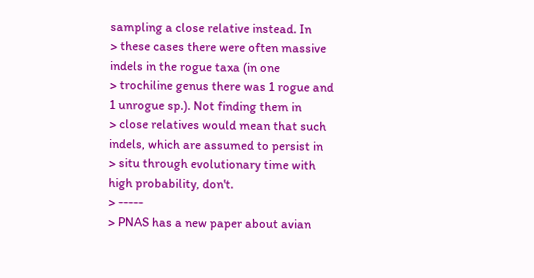sampling a close relative instead. In
> these cases there were often massive indels in the rogue taxa (in one
> trochiline genus there was 1 rogue and 1 unrogue sp.). Not finding them in
> close relatives would mean that such indels, which are assumed to persist in
> situ through evolutionary time with high probability, don't.
> -----
> PNAS has a new paper about avian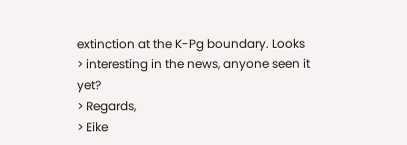extinction at the K-Pg boundary. Looks
> interesting in the news, anyone seen it yet?
> Regards,
> Eike